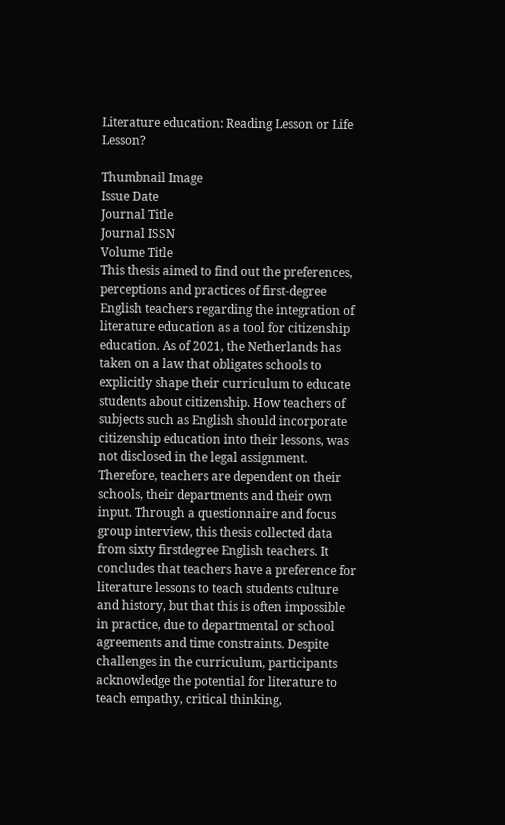Literature education: Reading Lesson or Life Lesson?

Thumbnail Image
Issue Date
Journal Title
Journal ISSN
Volume Title
This thesis aimed to find out the preferences, perceptions and practices of first-degree English teachers regarding the integration of literature education as a tool for citizenship education. As of 2021, the Netherlands has taken on a law that obligates schools to explicitly shape their curriculum to educate students about citizenship. How teachers of subjects such as English should incorporate citizenship education into their lessons, was not disclosed in the legal assignment. Therefore, teachers are dependent on their schools, their departments and their own input. Through a questionnaire and focus group interview, this thesis collected data from sixty firstdegree English teachers. It concludes that teachers have a preference for literature lessons to teach students culture and history, but that this is often impossible in practice, due to departmental or school agreements and time constraints. Despite challenges in the curriculum, participants acknowledge the potential for literature to teach empathy, critical thinking,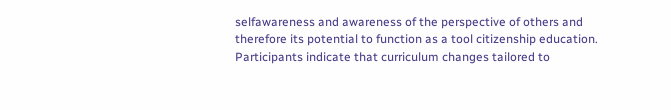selfawareness and awareness of the perspective of others and therefore its potential to function as a tool citizenship education. Participants indicate that curriculum changes tailored to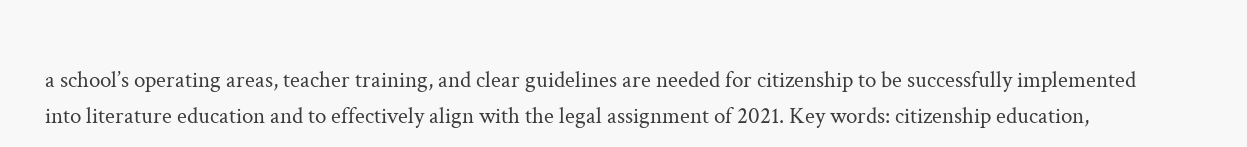a school’s operating areas, teacher training, and clear guidelines are needed for citizenship to be successfully implemented into literature education and to effectively align with the legal assignment of 2021. Key words: citizenship education,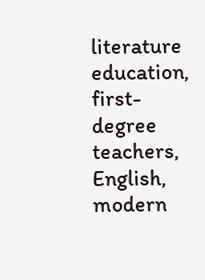literature education, first-degree teachers, English, modern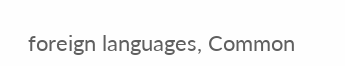foreign languages, Common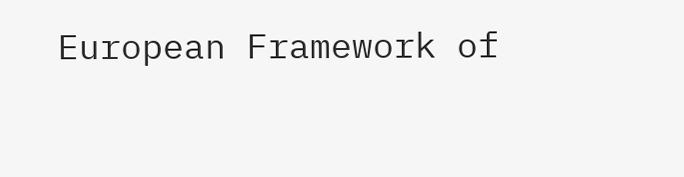European Framework of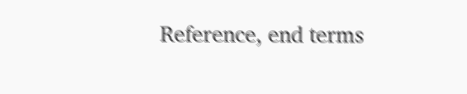Reference, end terms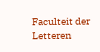Faculteit der Letteren